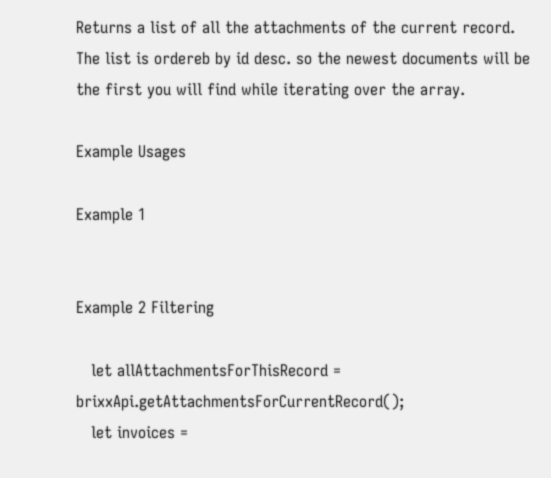Returns a list of all the attachments of the current record. The list is ordereb by id desc. so the newest documents will be the first you will find while iterating over the array.

Example Usages

Example 1


Example 2 Filtering

   let allAttachmentsForThisRecord = brixxApi.getAttachmentsForCurrentRecord();
   let invoices =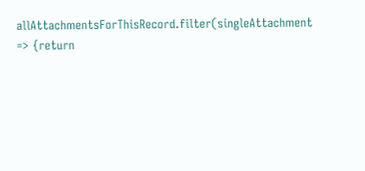allAttachmentsForThisRecord.filter(singleAttachment => {return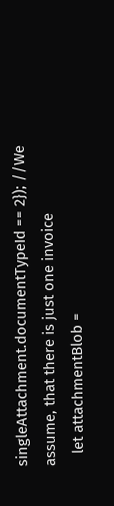singleAttachment.documentTypeId == 2}); //We assume, that there is just one invoice
   let attachmentBlob =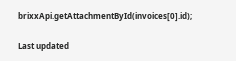brixxApi.getAttachmentById(invoices[0].id);

Last updated